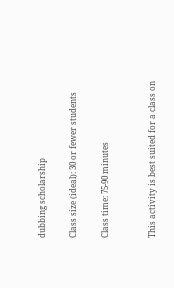dubbing scholarship

Class size (ideal): 30 or fewer students

Class time: 75-90 minutes


This activity is best suited for a class on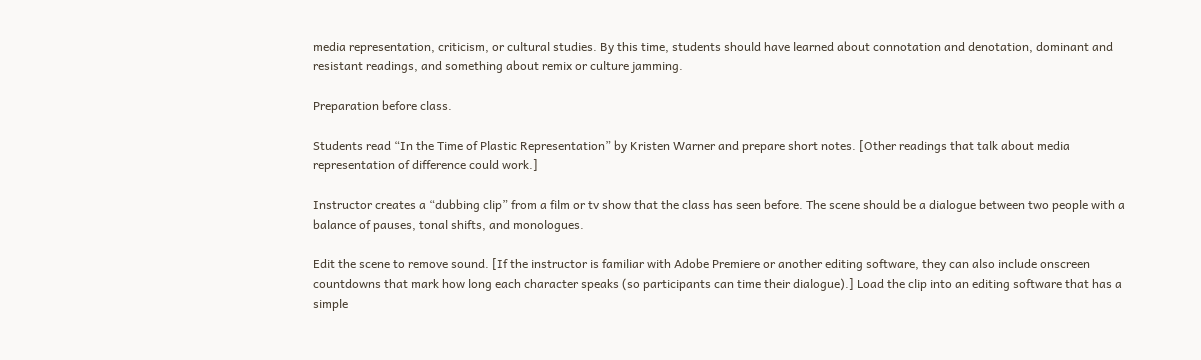media representation, criticism, or cultural studies. By this time, students should have learned about connotation and denotation, dominant and resistant readings, and something about remix or culture jamming.

Preparation before class.

Students read “In the Time of Plastic Representation” by Kristen Warner and prepare short notes. [Other readings that talk about media representation of difference could work.]

Instructor creates a “dubbing clip” from a film or tv show that the class has seen before. The scene should be a dialogue between two people with a balance of pauses, tonal shifts, and monologues.

Edit the scene to remove sound. [If the instructor is familiar with Adobe Premiere or another editing software, they can also include onscreen countdowns that mark how long each character speaks (so participants can time their dialogue).] Load the clip into an editing software that has a simple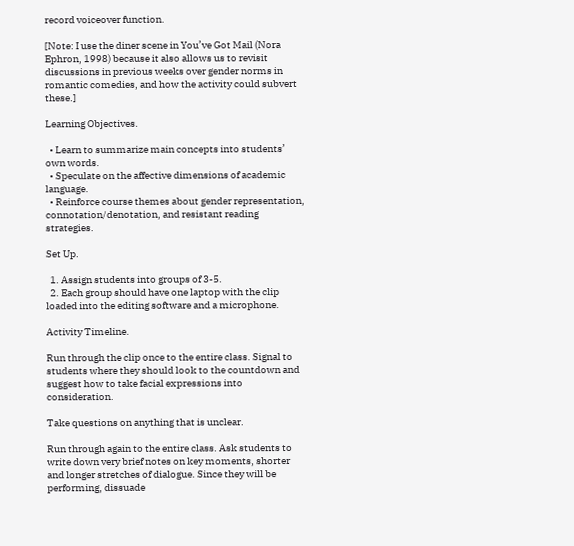record voiceover function.

[Note: I use the diner scene in You’ve Got Mail (Nora Ephron, 1998) because it also allows us to revisit discussions in previous weeks over gender norms in romantic comedies, and how the activity could subvert these.]

Learning Objectives.

  • Learn to summarize main concepts into students’ own words.
  • Speculate on the affective dimensions of academic language.
  • Reinforce course themes about gender representation, connotation/denotation, and resistant reading strategies.

Set Up.

  1. Assign students into groups of 3-5.
  2. Each group should have one laptop with the clip loaded into the editing software and a microphone.

Activity Timeline.

Run through the clip once to the entire class. Signal to students where they should look to the countdown and suggest how to take facial expressions into consideration.

Take questions on anything that is unclear.

Run through again to the entire class. Ask students to write down very brief notes on key moments, shorter and longer stretches of dialogue. Since they will be performing, dissuade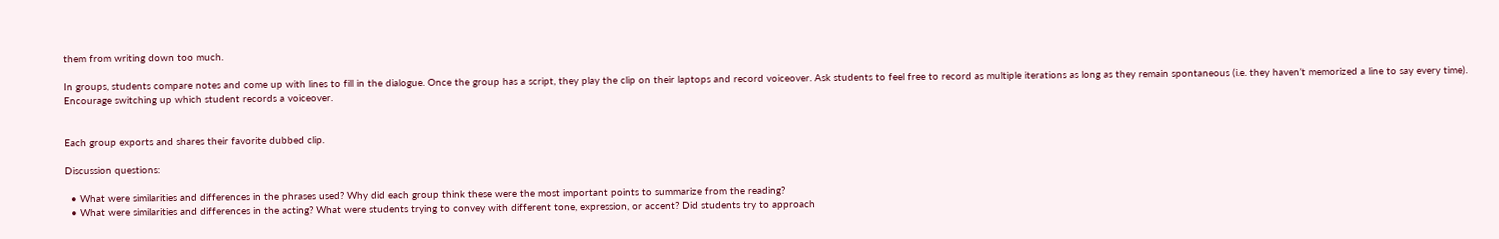them from writing down too much.

In groups, students compare notes and come up with lines to fill in the dialogue. Once the group has a script, they play the clip on their laptops and record voiceover. Ask students to feel free to record as multiple iterations as long as they remain spontaneous (i.e. they haven’t memorized a line to say every time). Encourage switching up which student records a voiceover.


Each group exports and shares their favorite dubbed clip.

Discussion questions:

  • What were similarities and differences in the phrases used? Why did each group think these were the most important points to summarize from the reading?
  • What were similarities and differences in the acting? What were students trying to convey with different tone, expression, or accent? Did students try to approach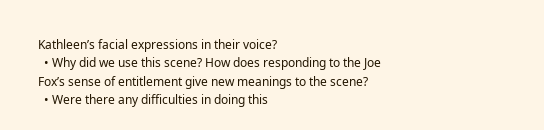Kathleen’s facial expressions in their voice?
  • Why did we use this scene? How does responding to the Joe Fox’s sense of entitlement give new meanings to the scene?
  • Were there any difficulties in doing this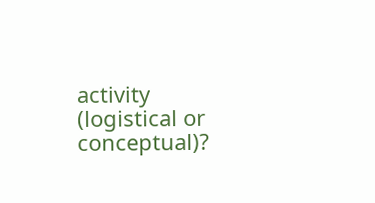activity (logistical or conceptual)?